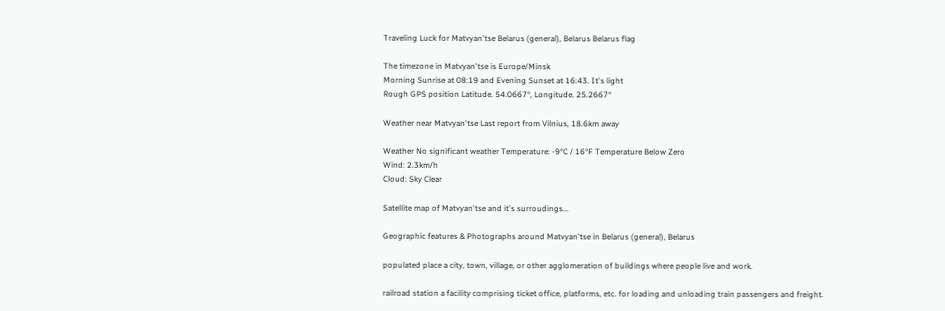Traveling Luck for Matvyan'tse Belarus (general), Belarus Belarus flag

The timezone in Matvyan'tse is Europe/Minsk
Morning Sunrise at 08:19 and Evening Sunset at 16:43. It's light
Rough GPS position Latitude. 54.0667°, Longitude. 25.2667°

Weather near Matvyan'tse Last report from Vilnius, 18.6km away

Weather No significant weather Temperature: -9°C / 16°F Temperature Below Zero
Wind: 2.3km/h
Cloud: Sky Clear

Satellite map of Matvyan'tse and it's surroudings...

Geographic features & Photographs around Matvyan'tse in Belarus (general), Belarus

populated place a city, town, village, or other agglomeration of buildings where people live and work.

railroad station a facility comprising ticket office, platforms, etc. for loading and unloading train passengers and freight.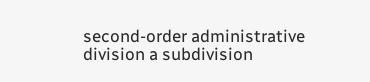second-order administrative division a subdivision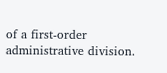of a first-order administrative division.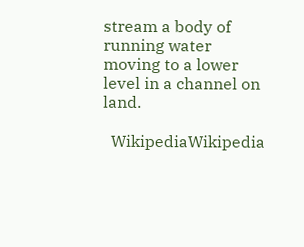stream a body of running water moving to a lower level in a channel on land.

  WikipediaWikipedia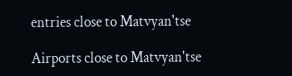entries close to Matvyan'tse

Airports close to Matvyan'tse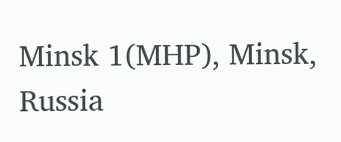Minsk 1(MHP), Minsk, Russia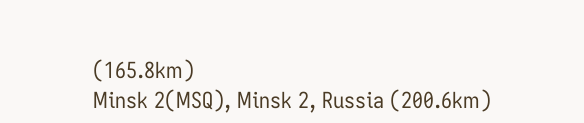(165.8km)
Minsk 2(MSQ), Minsk 2, Russia (200.6km)